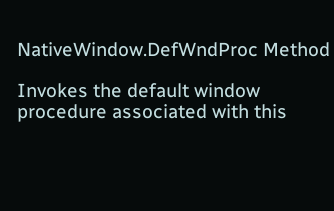NativeWindow.DefWndProc Method

Invokes the default window procedure associated with this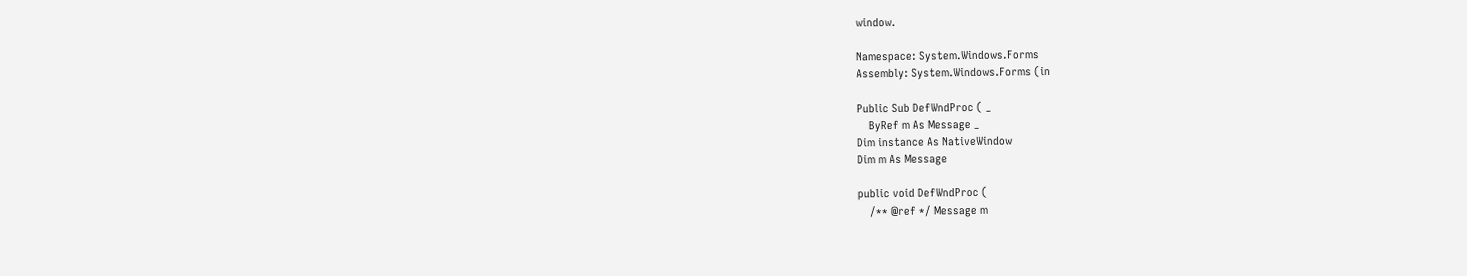window.

Namespace: System.Windows.Forms
Assembly: System.Windows.Forms (in

Public Sub DefWndProc ( _
    ByRef m As Message _
Dim instance As NativeWindow
Dim m As Message

public void DefWndProc (
    /** @ref */ Message m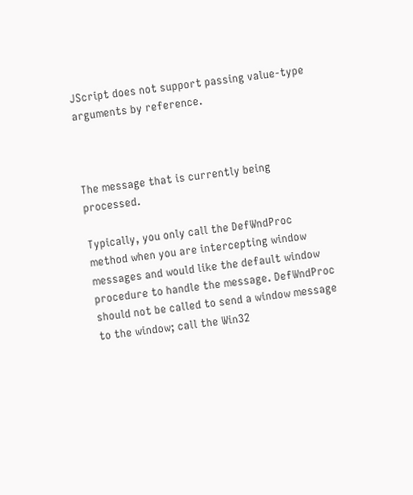JScript does not support passing value-type arguments by reference.



The message that is currently being processed.

Typically, you only call the DefWndProc method when you are intercepting window messages and would like the default window procedure to handle the message. DefWndProc should not be called to send a window message to the window; call the Win32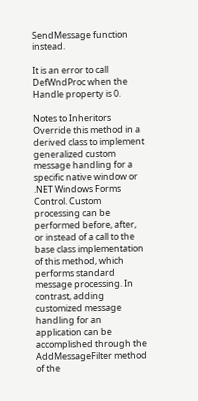SendMessage function instead.

It is an error to call DefWndProc when the Handle property is 0.

Notes to Inheritors Override this method in a derived class to implement generalized custom message handling for a specific native window or .NET Windows Forms Control. Custom processing can be performed before, after, or instead of a call to the base class implementation of this method, which performs standard message processing. In contrast, adding customized message handling for an application can be accomplished through the AddMessageFilter method of the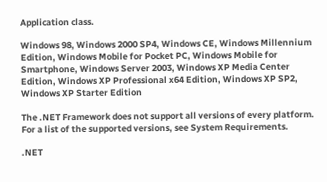Application class.

Windows 98, Windows 2000 SP4, Windows CE, Windows Millennium Edition, Windows Mobile for Pocket PC, Windows Mobile for Smartphone, Windows Server 2003, Windows XP Media Center Edition, Windows XP Professional x64 Edition, Windows XP SP2, Windows XP Starter Edition

The .NET Framework does not support all versions of every platform. For a list of the supported versions, see System Requirements.

.NET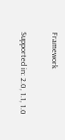Framework

Supported in: 2.0, 1.1, 1.0